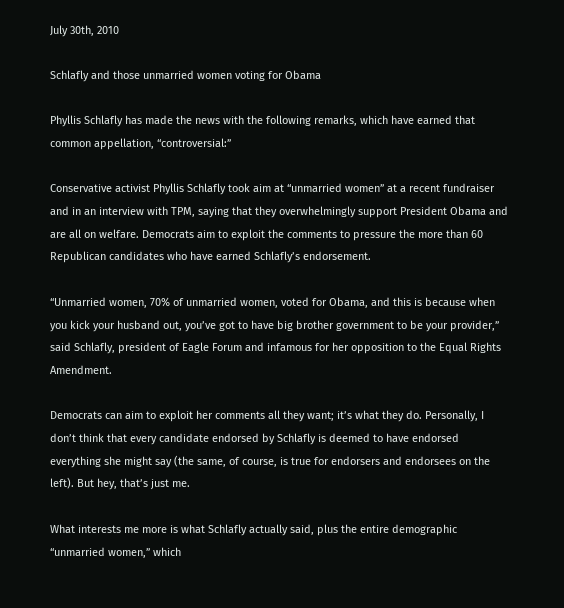July 30th, 2010

Schlafly and those unmarried women voting for Obama

Phyllis Schlafly has made the news with the following remarks, which have earned that common appellation, “controversial:”

Conservative activist Phyllis Schlafly took aim at “unmarried women” at a recent fundraiser and in an interview with TPM, saying that they overwhelmingly support President Obama and are all on welfare. Democrats aim to exploit the comments to pressure the more than 60 Republican candidates who have earned Schlafly’s endorsement.

“Unmarried women, 70% of unmarried women, voted for Obama, and this is because when you kick your husband out, you’ve got to have big brother government to be your provider,” said Schlafly, president of Eagle Forum and infamous for her opposition to the Equal Rights Amendment.

Democrats can aim to exploit her comments all they want; it’s what they do. Personally, I don’t think that every candidate endorsed by Schlafly is deemed to have endorsed everything she might say (the same, of course, is true for endorsers and endorsees on the left). But hey, that’s just me.

What interests me more is what Schlafly actually said, plus the entire demographic “unmarried women,” which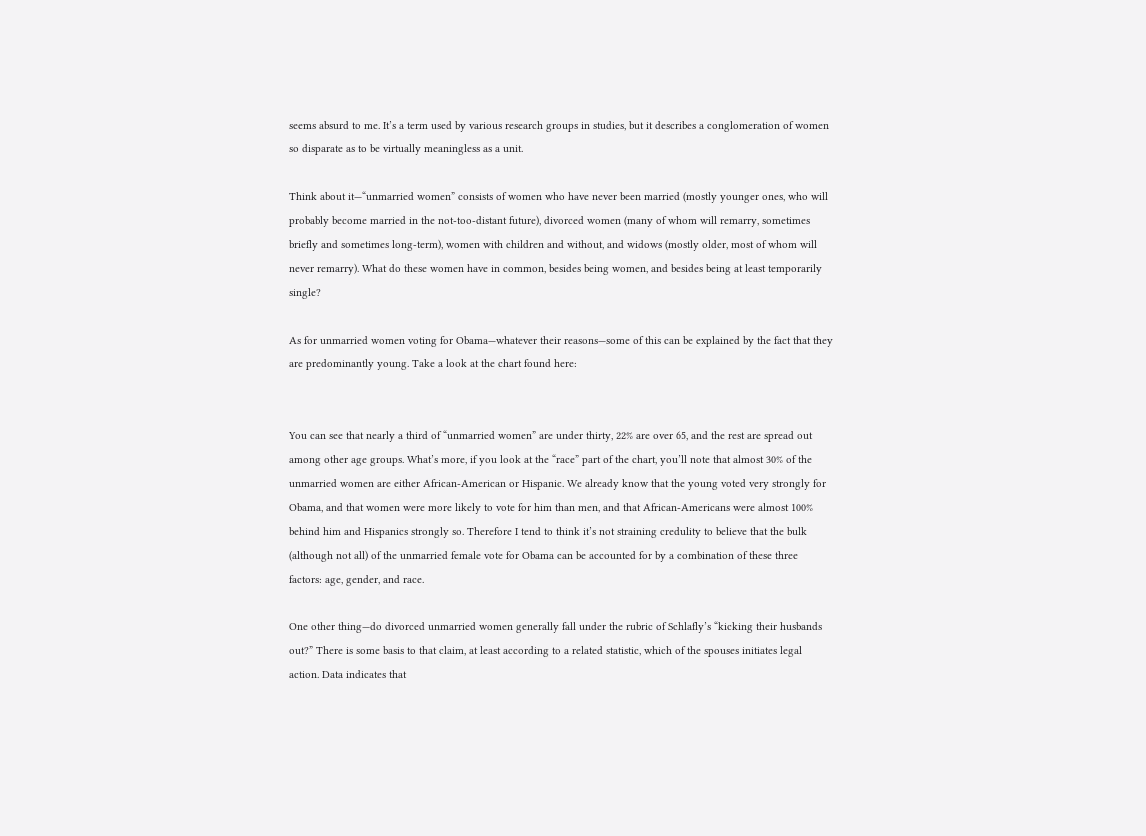seems absurd to me. It’s a term used by various research groups in studies, but it describes a conglomeration of women so disparate as to be virtually meaningless as a unit.

Think about it—“unmarried women” consists of women who have never been married (mostly younger ones, who will probably become married in the not-too-distant future), divorced women (many of whom will remarry, sometimes briefly and sometimes long-term), women with children and without, and widows (mostly older, most of whom will never remarry). What do these women have in common, besides being women, and besides being at least temporarily single?

As for unmarried women voting for Obama—whatever their reasons—some of this can be explained by the fact that they are predominantly young. Take a look at the chart found here:


You can see that nearly a third of “unmarried women” are under thirty, 22% are over 65, and the rest are spread out among other age groups. What’s more, if you look at the “race” part of the chart, you’ll note that almost 30% of the unmarried women are either African-American or Hispanic. We already know that the young voted very strongly for Obama, and that women were more likely to vote for him than men, and that African-Americans were almost 100% behind him and Hispanics strongly so. Therefore I tend to think it’s not straining credulity to believe that the bulk (although not all) of the unmarried female vote for Obama can be accounted for by a combination of these three factors: age, gender, and race.

One other thing—do divorced unmarried women generally fall under the rubric of Schlafly’s “kicking their husbands out?” There is some basis to that claim, at least according to a related statistic, which of the spouses initiates legal action. Data indicates that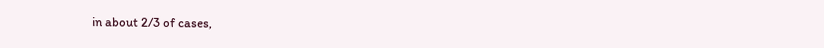in about 2/3 of cases,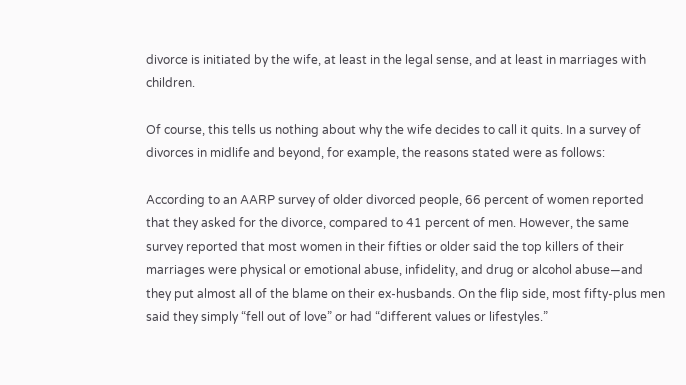divorce is initiated by the wife, at least in the legal sense, and at least in marriages with children.

Of course, this tells us nothing about why the wife decides to call it quits. In a survey of divorces in midlife and beyond, for example, the reasons stated were as follows:

According to an AARP survey of older divorced people, 66 percent of women reported that they asked for the divorce, compared to 41 percent of men. However, the same survey reported that most women in their fifties or older said the top killers of their marriages were physical or emotional abuse, infidelity, and drug or alcohol abuse—and they put almost all of the blame on their ex-husbands. On the flip side, most fifty-plus men said they simply “fell out of love” or had “different values or lifestyles.”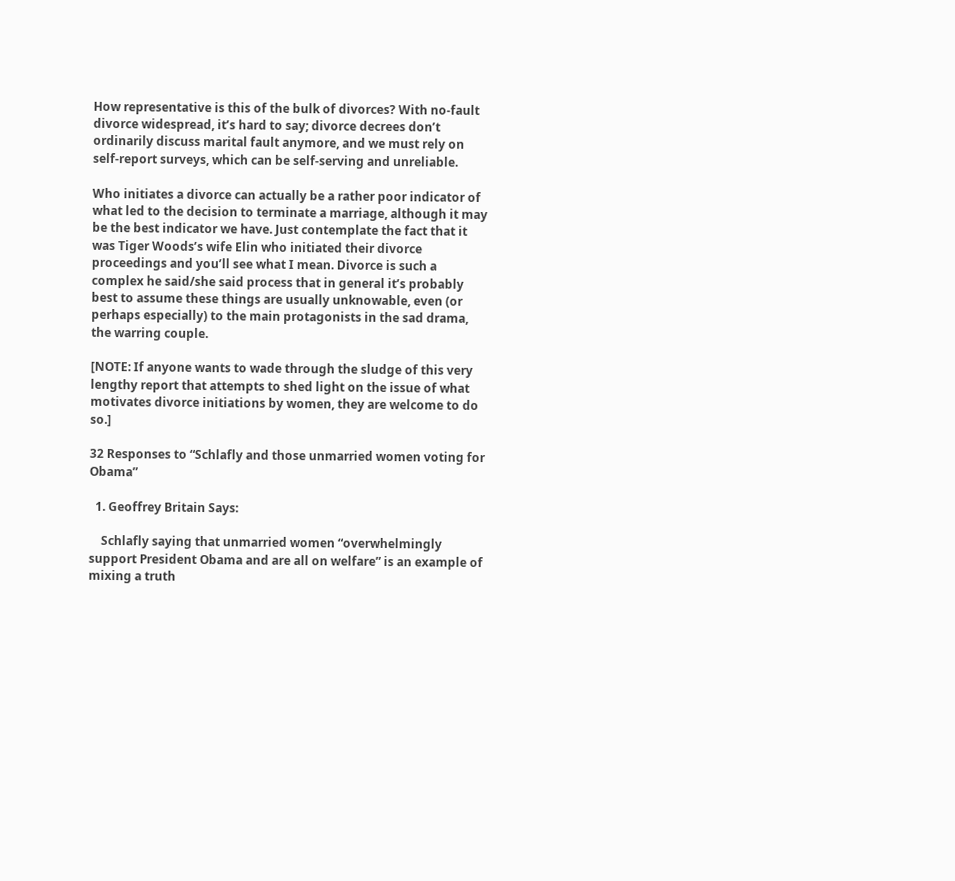How representative is this of the bulk of divorces? With no-fault divorce widespread, it’s hard to say; divorce decrees don’t ordinarily discuss marital fault anymore, and we must rely on self-report surveys, which can be self-serving and unreliable.

Who initiates a divorce can actually be a rather poor indicator of what led to the decision to terminate a marriage, although it may be the best indicator we have. Just contemplate the fact that it was Tiger Woods’s wife Elin who initiated their divorce proceedings and you’ll see what I mean. Divorce is such a complex he said/she said process that in general it’s probably best to assume these things are usually unknowable, even (or perhaps especially) to the main protagonists in the sad drama, the warring couple.

[NOTE: If anyone wants to wade through the sludge of this very lengthy report that attempts to shed light on the issue of what motivates divorce initiations by women, they are welcome to do so.]

32 Responses to “Schlafly and those unmarried women voting for Obama”

  1. Geoffrey Britain Says:

    Schlafly saying that unmarried women “overwhelmingly support President Obama and are all on welfare” is an example of mixing a truth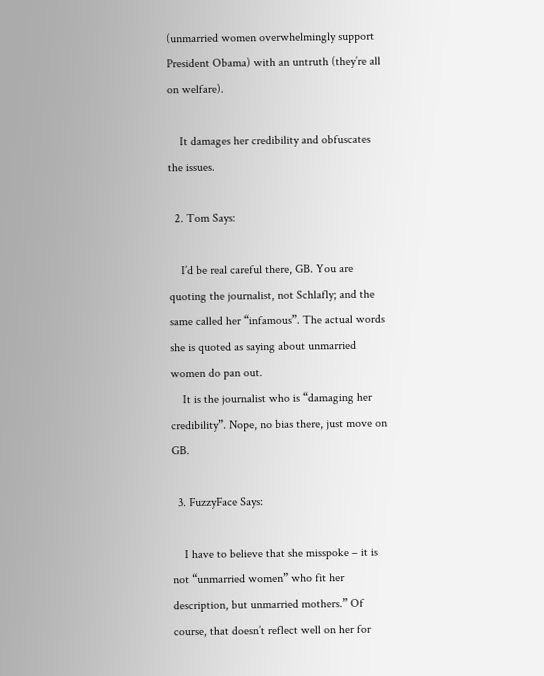(unmarried women overwhelmingly support President Obama) with an untruth (they’re all on welfare).

    It damages her credibility and obfuscates the issues.

  2. Tom Says:

    I’d be real careful there, GB. You are quoting the journalist, not Schlafly; and the same called her “infamous”. The actual words she is quoted as saying about unmarried women do pan out.
    It is the journalist who is “damaging her credibility”. Nope, no bias there, just move on GB.

  3. FuzzyFace Says:

    I have to believe that she misspoke – it is not “unmarried women” who fit her description, but unmarried mothers.” Of course, that doesn’t reflect well on her for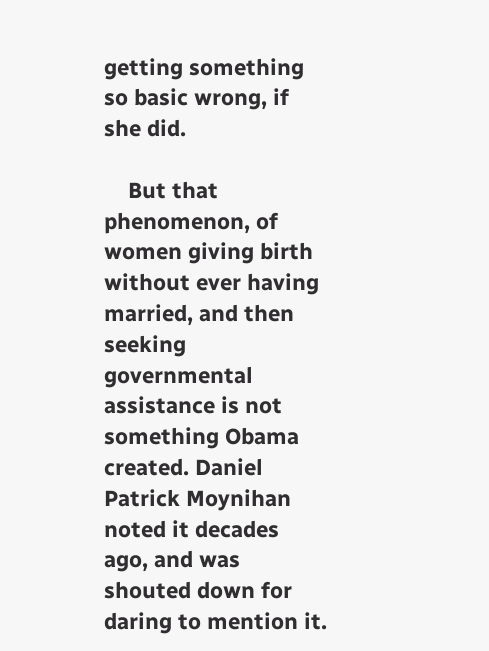getting something so basic wrong, if she did.

    But that phenomenon, of women giving birth without ever having married, and then seeking governmental assistance is not something Obama created. Daniel Patrick Moynihan noted it decades ago, and was shouted down for daring to mention it.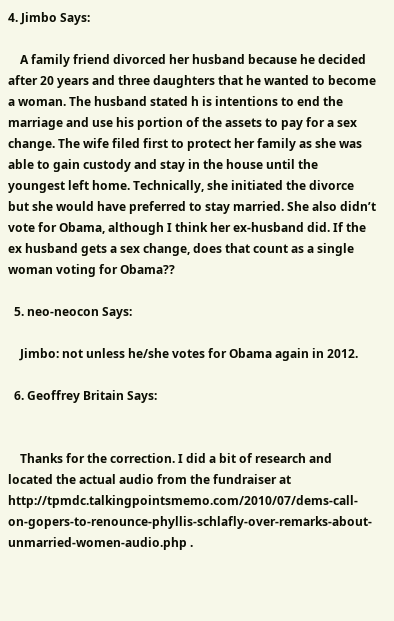4. Jimbo Says:

    A family friend divorced her husband because he decided after 20 years and three daughters that he wanted to become a woman. The husband stated h is intentions to end the marriage and use his portion of the assets to pay for a sex change. The wife filed first to protect her family as she was able to gain custody and stay in the house until the youngest left home. Technically, she initiated the divorce but she would have preferred to stay married. She also didn’t vote for Obama, although I think her ex-husband did. If the ex husband gets a sex change, does that count as a single woman voting for Obama??

  5. neo-neocon Says:

    Jimbo: not unless he/she votes for Obama again in 2012.

  6. Geoffrey Britain Says:


    Thanks for the correction. I did a bit of research and located the actual audio from the fundraiser at http://tpmdc.talkingpointsmemo.com/2010/07/dems-call-on-gopers-to-renounce-phyllis-schlafly-over-remarks-about-unmarried-women-audio.php .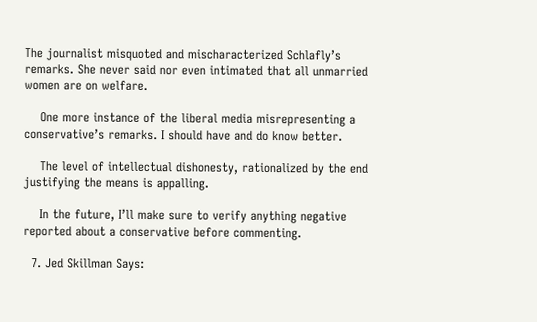The journalist misquoted and mischaracterized Schlafly’s remarks. She never said nor even intimated that all unmarried women are on welfare.

    One more instance of the liberal media misrepresenting a conservative’s remarks. I should have and do know better.

    The level of intellectual dishonesty, rationalized by the end justifying the means is appalling.

    In the future, I’ll make sure to verify anything negative reported about a conservative before commenting.

  7. Jed Skillman Says: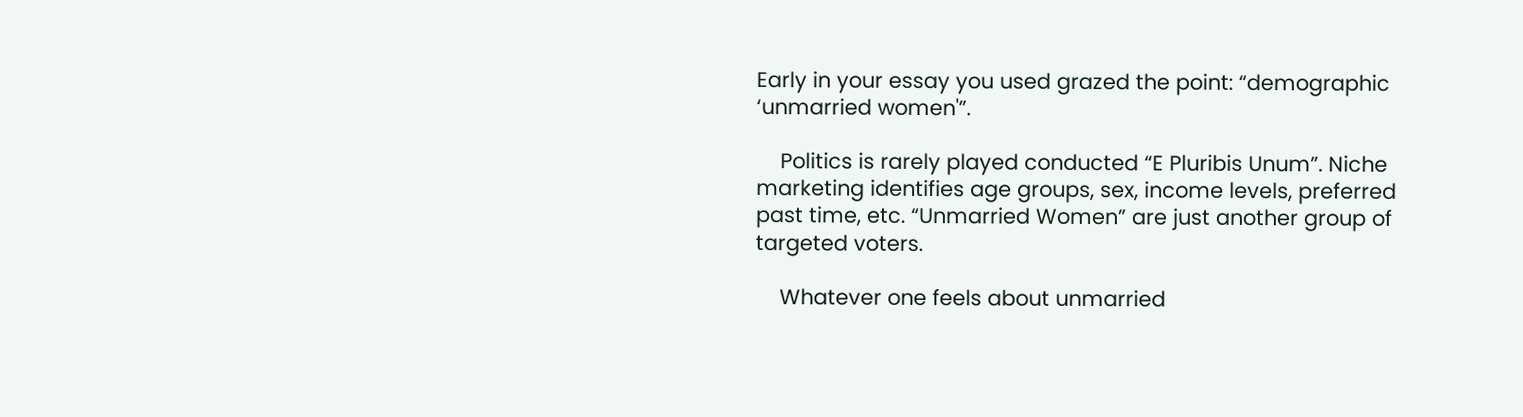Early in your essay you used grazed the point: “demographic ‘unmarried women'”.

    Politics is rarely played conducted “E Pluribis Unum”. Niche marketing identifies age groups, sex, income levels, preferred past time, etc. “Unmarried Women” are just another group of targeted voters.

    Whatever one feels about unmarried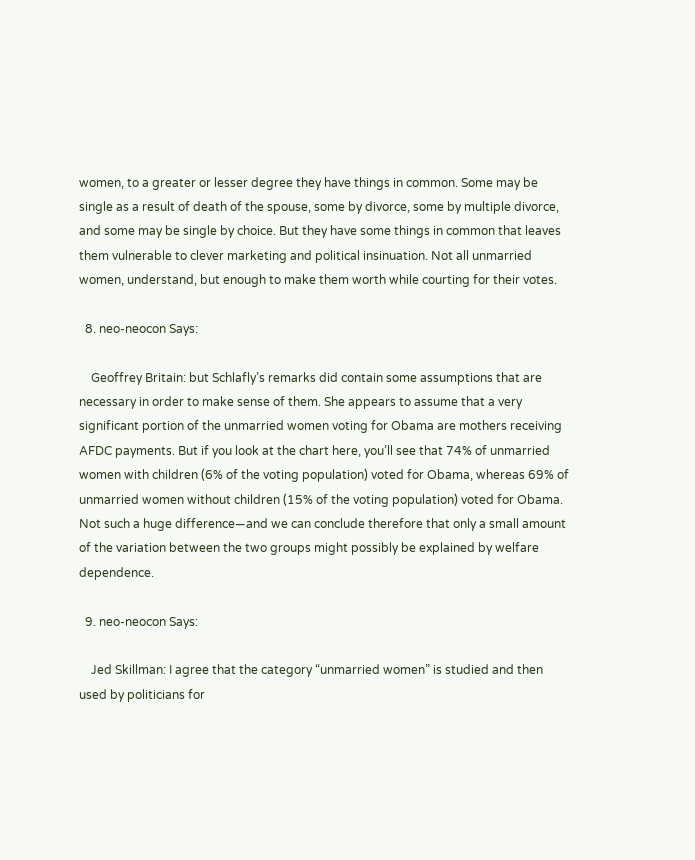women, to a greater or lesser degree they have things in common. Some may be single as a result of death of the spouse, some by divorce, some by multiple divorce, and some may be single by choice. But they have some things in common that leaves them vulnerable to clever marketing and political insinuation. Not all unmarried women, understand, but enough to make them worth while courting for their votes.

  8. neo-neocon Says:

    Geoffrey Britain: but Schlafly’s remarks did contain some assumptions that are necessary in order to make sense of them. She appears to assume that a very significant portion of the unmarried women voting for Obama are mothers receiving AFDC payments. But if you look at the chart here, you’ll see that 74% of unmarried women with children (6% of the voting population) voted for Obama, whereas 69% of unmarried women without children (15% of the voting population) voted for Obama. Not such a huge difference—and we can conclude therefore that only a small amount of the variation between the two groups might possibly be explained by welfare dependence.

  9. neo-neocon Says:

    Jed Skillman: I agree that the category “unmarried women” is studied and then used by politicians for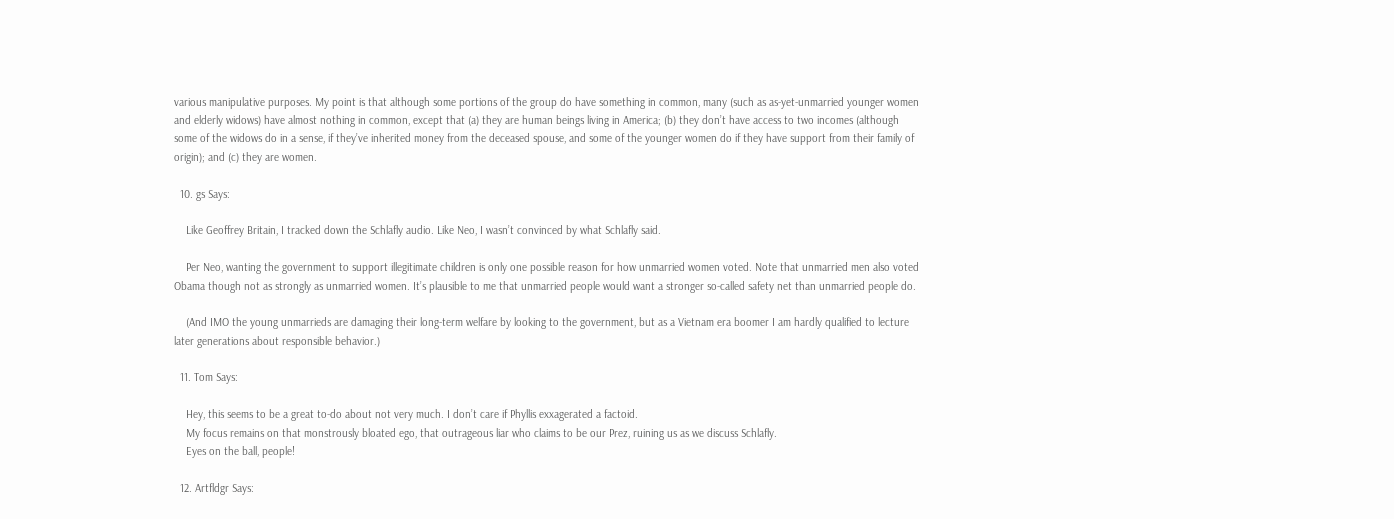various manipulative purposes. My point is that although some portions of the group do have something in common, many (such as as-yet-unmarried younger women and elderly widows) have almost nothing in common, except that (a) they are human beings living in America; (b) they don’t have access to two incomes (although some of the widows do in a sense, if they’ve inherited money from the deceased spouse, and some of the younger women do if they have support from their family of origin); and (c) they are women.

  10. gs Says:

    Like Geoffrey Britain, I tracked down the Schlafly audio. Like Neo, I wasn’t convinced by what Schlafly said.

    Per Neo, wanting the government to support illegitimate children is only one possible reason for how unmarried women voted. Note that unmarried men also voted Obama though not as strongly as unmarried women. It’s plausible to me that unmarried people would want a stronger so-called safety net than unmarried people do.

    (And IMO the young unmarrieds are damaging their long-term welfare by looking to the government, but as a Vietnam era boomer I am hardly qualified to lecture later generations about responsible behavior.)

  11. Tom Says:

    Hey, this seems to be a great to-do about not very much. I don’t care if Phyllis exxagerated a factoid.
    My focus remains on that monstrously bloated ego, that outrageous liar who claims to be our Prez, ruining us as we discuss Schlafly.
    Eyes on the ball, people!

  12. Artfldgr Says: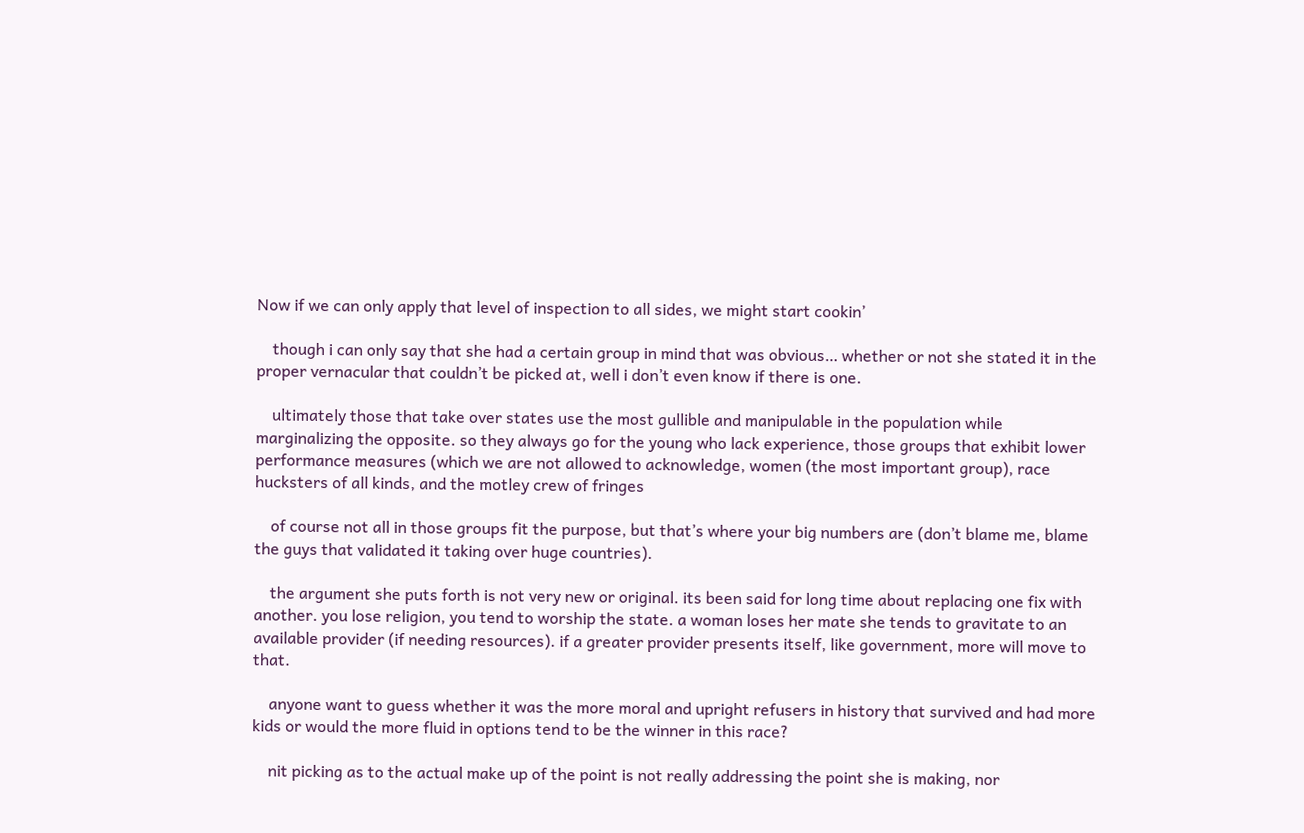Now if we can only apply that level of inspection to all sides, we might start cookin’

    though i can only say that she had a certain group in mind that was obvious… whether or not she stated it in the proper vernacular that couldn’t be picked at, well i don’t even know if there is one.

    ultimately those that take over states use the most gullible and manipulable in the population while marginalizing the opposite. so they always go for the young who lack experience, those groups that exhibit lower performance measures (which we are not allowed to acknowledge, women (the most important group), race hucksters of all kinds, and the motley crew of fringes

    of course not all in those groups fit the purpose, but that’s where your big numbers are (don’t blame me, blame the guys that validated it taking over huge countries).

    the argument she puts forth is not very new or original. its been said for long time about replacing one fix with another. you lose religion, you tend to worship the state. a woman loses her mate she tends to gravitate to an available provider (if needing resources). if a greater provider presents itself, like government, more will move to that.

    anyone want to guess whether it was the more moral and upright refusers in history that survived and had more kids or would the more fluid in options tend to be the winner in this race?

    nit picking as to the actual make up of the point is not really addressing the point she is making, nor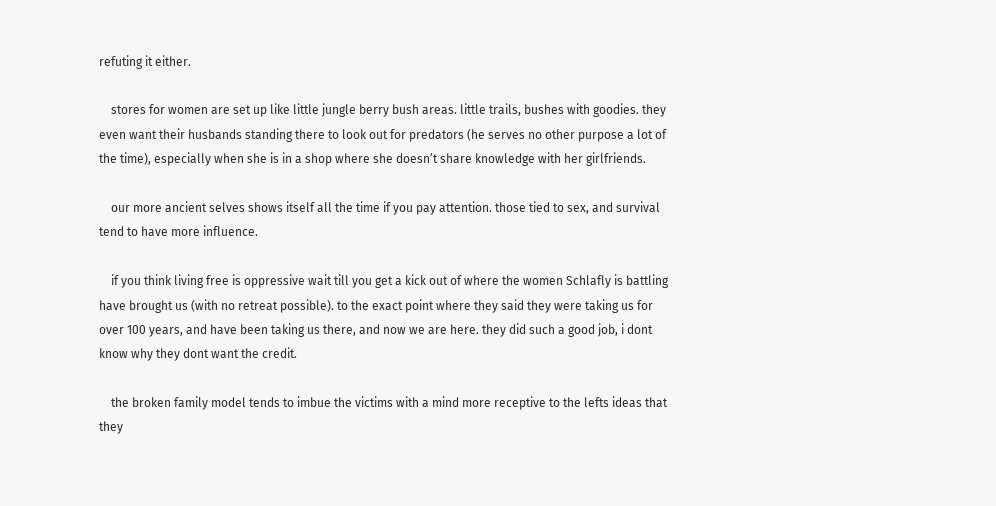refuting it either.

    stores for women are set up like little jungle berry bush areas. little trails, bushes with goodies. they even want their husbands standing there to look out for predators (he serves no other purpose a lot of the time), especially when she is in a shop where she doesn’t share knowledge with her girlfriends.

    our more ancient selves shows itself all the time if you pay attention. those tied to sex, and survival tend to have more influence.

    if you think living free is oppressive wait till you get a kick out of where the women Schlafly is battling have brought us (with no retreat possible). to the exact point where they said they were taking us for over 100 years, and have been taking us there, and now we are here. they did such a good job, i dont know why they dont want the credit.

    the broken family model tends to imbue the victims with a mind more receptive to the lefts ideas that they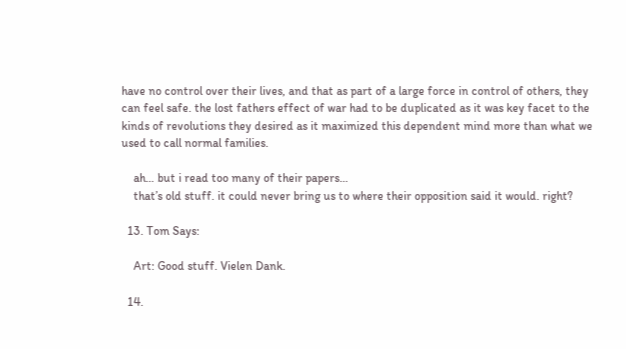have no control over their lives, and that as part of a large force in control of others, they can feel safe. the lost fathers effect of war had to be duplicated as it was key facet to the kinds of revolutions they desired as it maximized this dependent mind more than what we used to call normal families.

    ah… but i read too many of their papers…
    that’s old stuff. it could never bring us to where their opposition said it would. right?

  13. Tom Says:

    Art: Good stuff. Vielen Dank.

  14.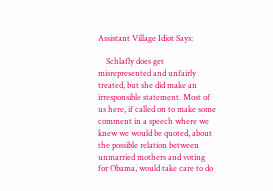Assistant Village Idiot Says:

    Schlafly does get misrepresented and unfairly treated, but she did make an irresponsible statement. Most of us here, if called on to make some comment in a speech where we knew we would be quoted, about the possible relation between unmarried mothers and voting for Obama, would take care to do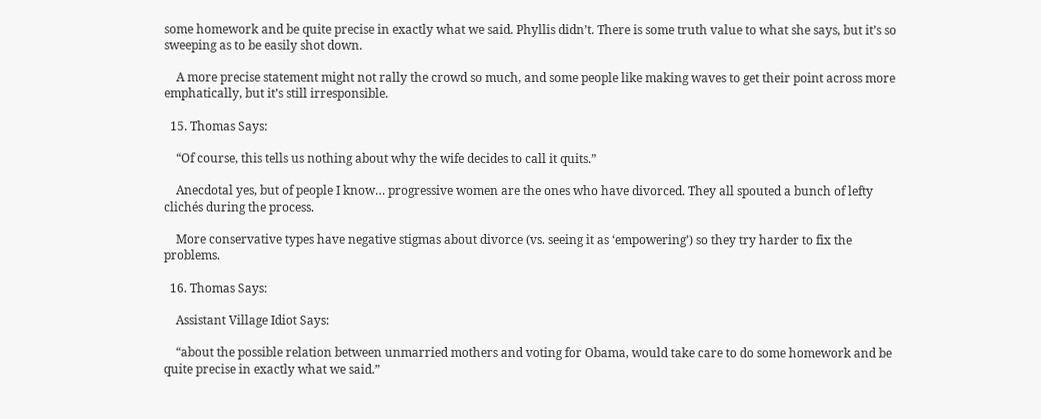some homework and be quite precise in exactly what we said. Phyllis didn’t. There is some truth value to what she says, but it’s so sweeping as to be easily shot down.

    A more precise statement might not rally the crowd so much, and some people like making waves to get their point across more emphatically, but it’s still irresponsible.

  15. Thomas Says:

    “Of course, this tells us nothing about why the wife decides to call it quits.”

    Anecdotal yes, but of people I know… progressive women are the ones who have divorced. They all spouted a bunch of lefty clichés during the process.

    More conservative types have negative stigmas about divorce (vs. seeing it as ‘empowering’) so they try harder to fix the problems.

  16. Thomas Says:

    Assistant Village Idiot Says:

    “about the possible relation between unmarried mothers and voting for Obama, would take care to do some homework and be quite precise in exactly what we said.”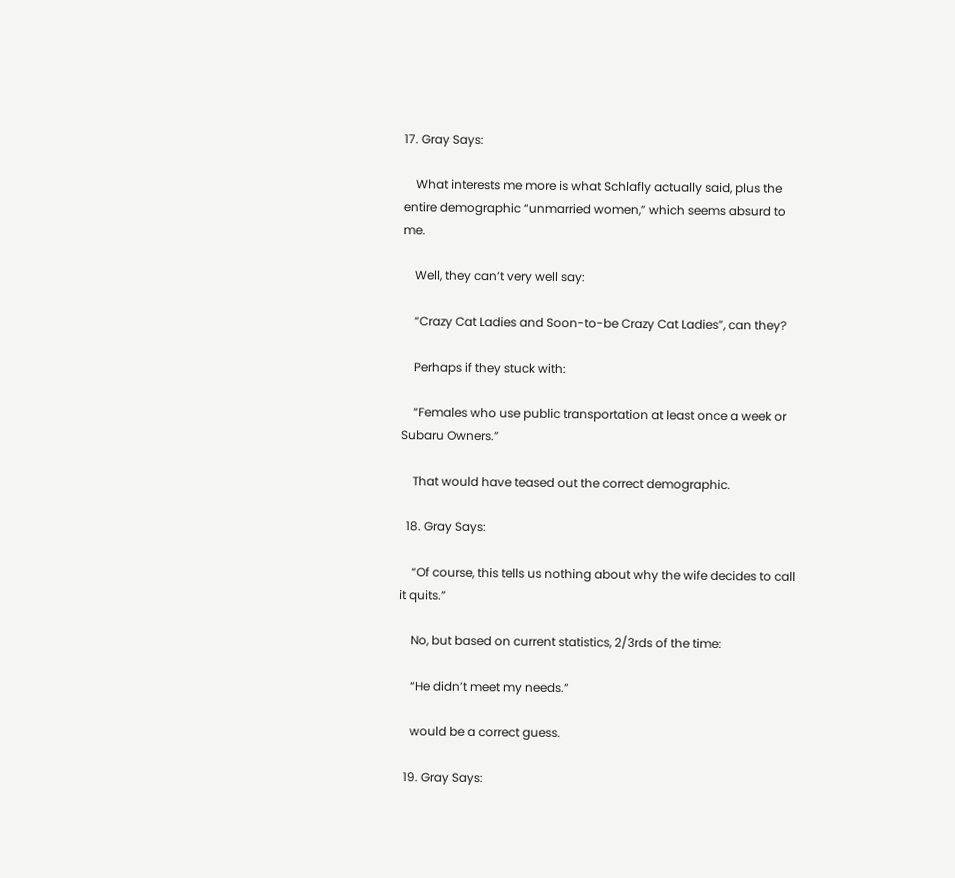17. Gray Says:

    What interests me more is what Schlafly actually said, plus the entire demographic “unmarried women,” which seems absurd to me.

    Well, they can’t very well say:

    “Crazy Cat Ladies and Soon-to-be Crazy Cat Ladies”, can they?

    Perhaps if they stuck with:

    “Females who use public transportation at least once a week or Subaru Owners.”

    That would have teased out the correct demographic.

  18. Gray Says:

    “Of course, this tells us nothing about why the wife decides to call it quits.”

    No, but based on current statistics, 2/3rds of the time:

    “He didn’t meet my needs.”

    would be a correct guess.

  19. Gray Says: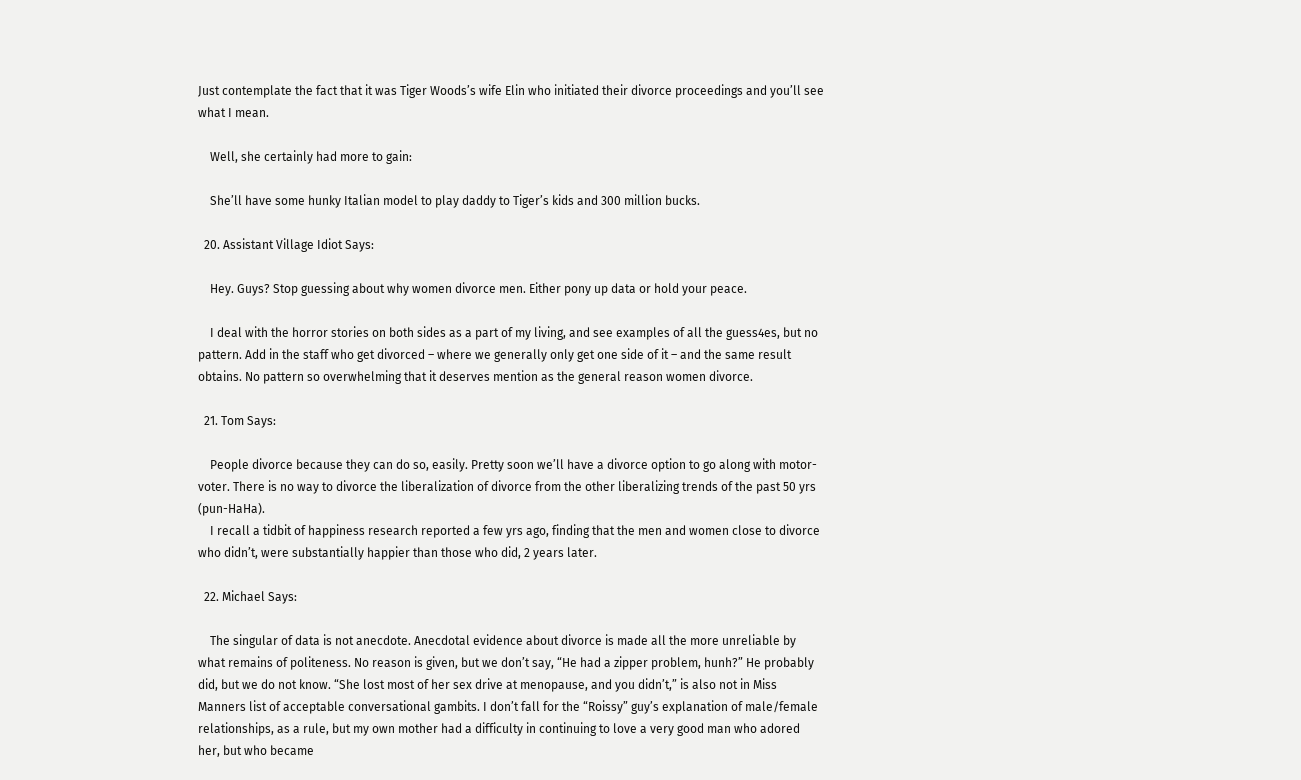Just contemplate the fact that it was Tiger Woods’s wife Elin who initiated their divorce proceedings and you’ll see what I mean.

    Well, she certainly had more to gain:

    She’ll have some hunky Italian model to play daddy to Tiger’s kids and 300 million bucks.

  20. Assistant Village Idiot Says:

    Hey. Guys? Stop guessing about why women divorce men. Either pony up data or hold your peace.

    I deal with the horror stories on both sides as a part of my living, and see examples of all the guess4es, but no pattern. Add in the staff who get divorced – where we generally only get one side of it – and the same result obtains. No pattern so overwhelming that it deserves mention as the general reason women divorce.

  21. Tom Says:

    People divorce because they can do so, easily. Pretty soon we’ll have a divorce option to go along with motor-voter. There is no way to divorce the liberalization of divorce from the other liberalizing trends of the past 50 yrs (pun-HaHa).
    I recall a tidbit of happiness research reported a few yrs ago, finding that the men and women close to divorce who didn’t, were substantially happier than those who did, 2 years later.

  22. Michael Says:

    The singular of data is not anecdote. Anecdotal evidence about divorce is made all the more unreliable by what remains of politeness. No reason is given, but we don’t say, “He had a zipper problem, hunh?” He probably did, but we do not know. “She lost most of her sex drive at menopause, and you didn’t,” is also not in Miss Manners list of acceptable conversational gambits. I don’t fall for the “Roissy” guy’s explanation of male/female relationships, as a rule, but my own mother had a difficulty in continuing to love a very good man who adored her, but who became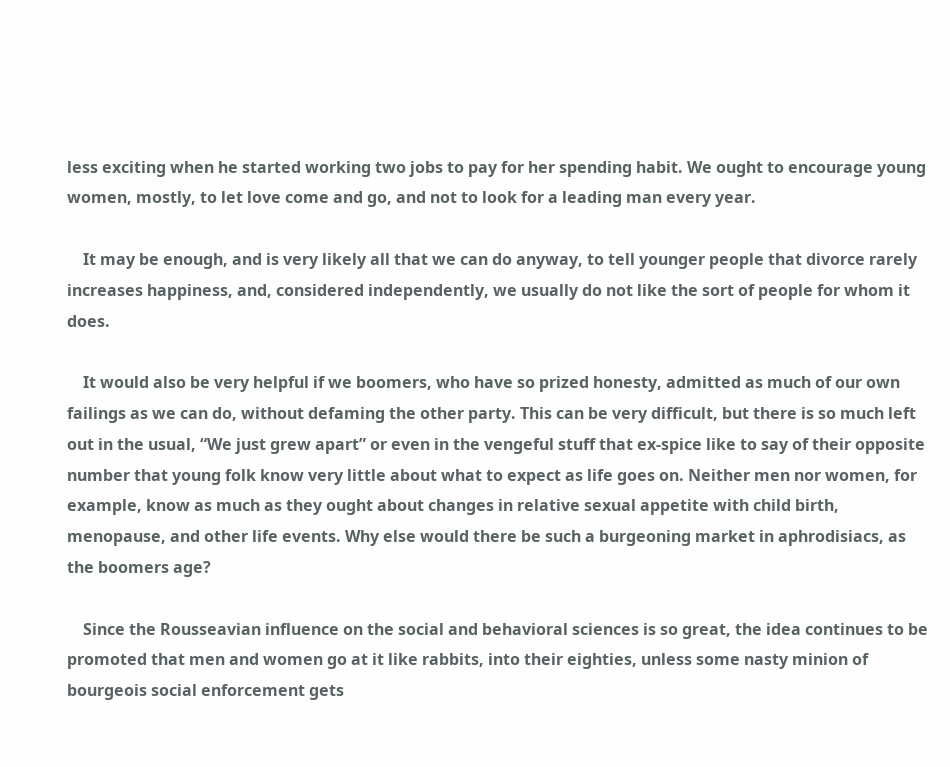less exciting when he started working two jobs to pay for her spending habit. We ought to encourage young women, mostly, to let love come and go, and not to look for a leading man every year.

    It may be enough, and is very likely all that we can do anyway, to tell younger people that divorce rarely increases happiness, and, considered independently, we usually do not like the sort of people for whom it does.

    It would also be very helpful if we boomers, who have so prized honesty, admitted as much of our own failings as we can do, without defaming the other party. This can be very difficult, but there is so much left out in the usual, “We just grew apart” or even in the vengeful stuff that ex-spice like to say of their opposite number that young folk know very little about what to expect as life goes on. Neither men nor women, for example, know as much as they ought about changes in relative sexual appetite with child birth, menopause, and other life events. Why else would there be such a burgeoning market in aphrodisiacs, as the boomers age?

    Since the Rousseavian influence on the social and behavioral sciences is so great, the idea continues to be promoted that men and women go at it like rabbits, into their eighties, unless some nasty minion of bourgeois social enforcement gets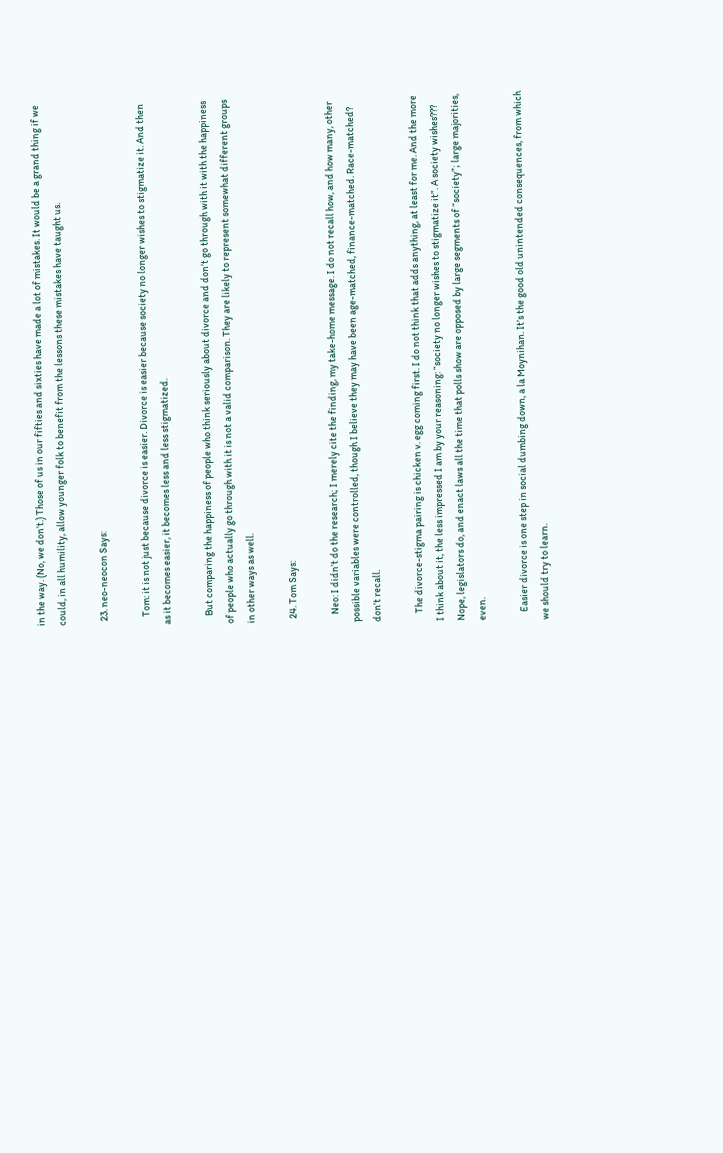in the way. (No, we don’t.) Those of us in our fifties and sixties have made a lot of mistakes. It would be a grand thing if we could, in all humility, allow younger folk to benefit from the lessons these mistakes have taught us.

  23. neo-neocon Says:

    Tom: it is not just because divorce is easier. Divorce is easier because society no longer wishes to stigmatize it. And then as it becomes easier, it becomes less and less stigmatized.

    But comparing the happiness of people who think seriously about divorce and don’t go through with it with the happiness of people who actually go through with it is not a valid comparison. They are likely to represent somewhat different groups in other ways as well.

  24. Tom Says:

    Neo: I didn’t do the research; I merely cite the finding, my take-home message. I do not recall how, and how many, other possible variables were controlled, though I believe they may have been age-matched, finance-matched. Race-matched? don’t recall.

    The divorce-stigma pairing is chicken v. egg coming first. I do not think that adds anything, at least for me. And the more I think about it, the less impressed I am by your reasoning: “society no longer wishes to stigmatize it”. A society wishes??? Nope, legislators do, and enact laws all the time that polls show are opposed by large segments of “society”; large majorities, even.

    Easier divorce is one step in social dumbing down, a la Moynihan. It’s the good old unintended consequences, from which we should try to learn.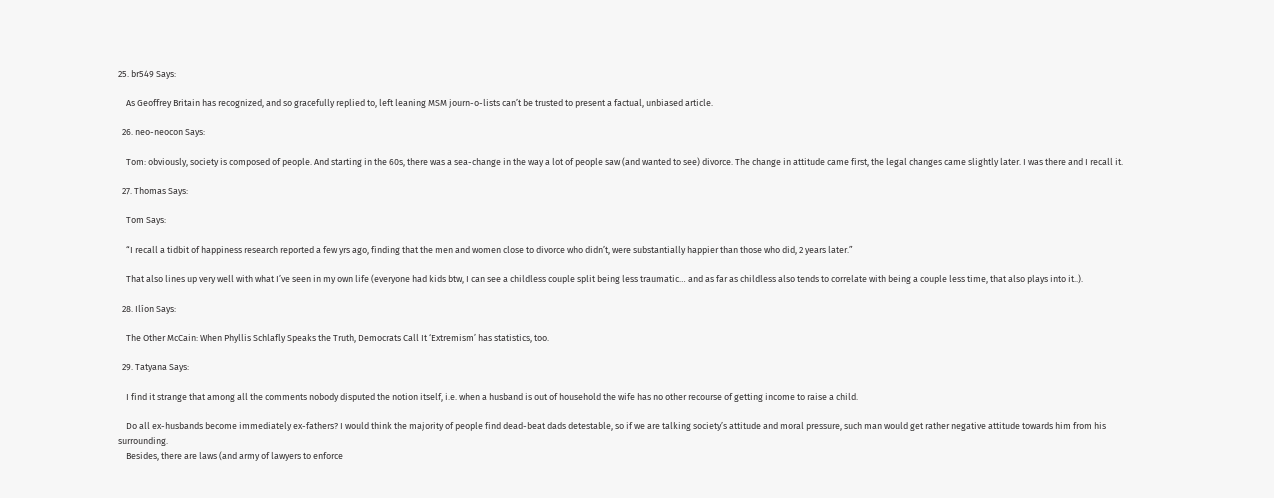25. br549 Says:

    As Geoffrey Britain has recognized, and so gracefully replied to, left leaning MSM journ-o-lists can’t be trusted to present a factual, unbiased article.

  26. neo-neocon Says:

    Tom: obviously, society is composed of people. And starting in the 60s, there was a sea-change in the way a lot of people saw (and wanted to see) divorce. The change in attitude came first, the legal changes came slightly later. I was there and I recall it.

  27. Thomas Says:

    Tom Says:

    “I recall a tidbit of happiness research reported a few yrs ago, finding that the men and women close to divorce who didn’t, were substantially happier than those who did, 2 years later.”

    That also lines up very well with what I’ve seen in my own life (everyone had kids btw, I can see a childless couple split being less traumatic… and as far as childless also tends to correlate with being a couple less time, that also plays into it..).

  28. Ilíon Says:

    The Other McCain: When Phyllis Schlafly Speaks the Truth, Democrats Call It ‘Extremism’ has statistics, too.

  29. Tatyana Says:

    I find it strange that among all the comments nobody disputed the notion itself, i.e. when a husband is out of household the wife has no other recourse of getting income to raise a child.

    Do all ex-husbands become immediately ex-fathers? I would think the majority of people find dead-beat dads detestable, so if we are talking society’s attitude and moral pressure, such man would get rather negative attitude towards him from his surrounding.
    Besides, there are laws (and army of lawyers to enforce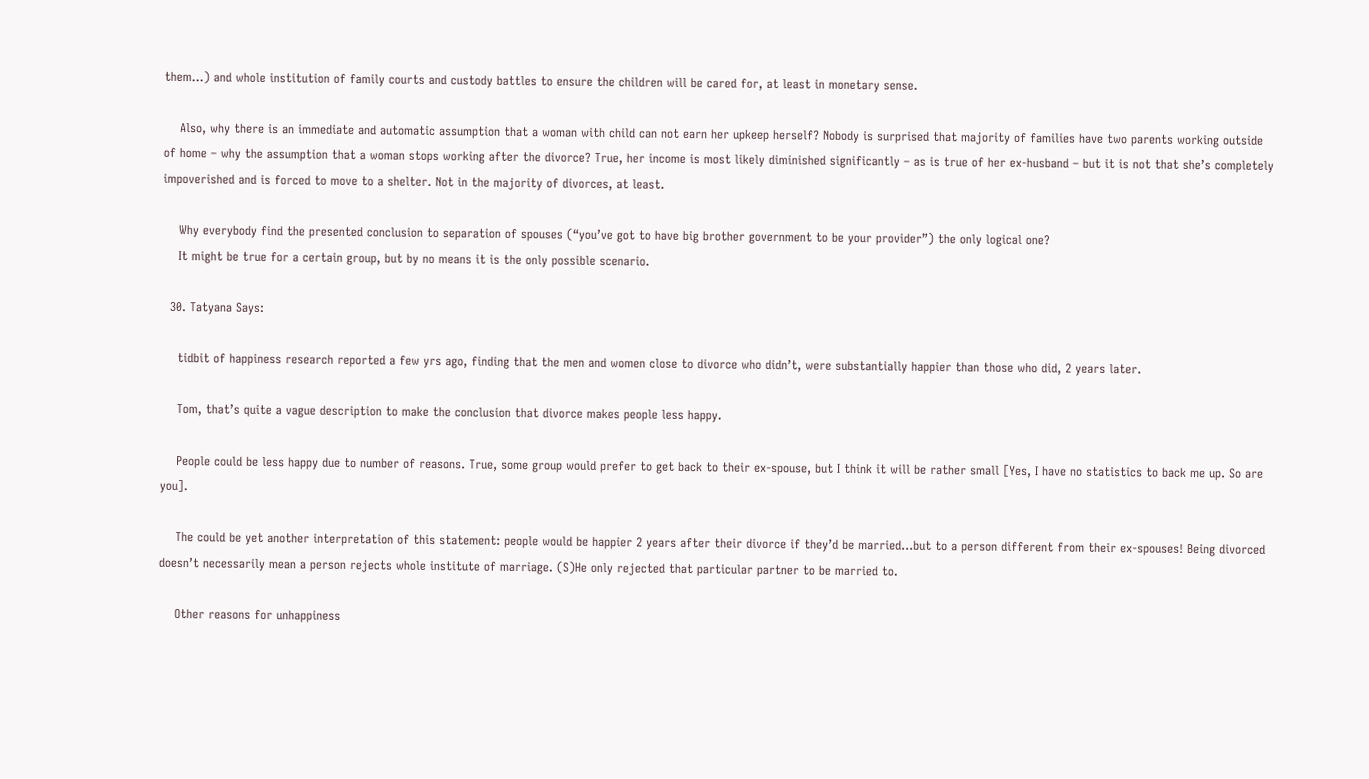them…) and whole institution of family courts and custody battles to ensure the children will be cared for, at least in monetary sense.

    Also, why there is an immediate and automatic assumption that a woman with child can not earn her upkeep herself? Nobody is surprised that majority of families have two parents working outside of home – why the assumption that a woman stops working after the divorce? True, her income is most likely diminished significantly – as is true of her ex-husband – but it is not that she’s completely impoverished and is forced to move to a shelter. Not in the majority of divorces, at least.

    Why everybody find the presented conclusion to separation of spouses (“you’ve got to have big brother government to be your provider”) the only logical one?
    It might be true for a certain group, but by no means it is the only possible scenario.

  30. Tatyana Says:

    tidbit of happiness research reported a few yrs ago, finding that the men and women close to divorce who didn’t, were substantially happier than those who did, 2 years later.

    Tom, that’s quite a vague description to make the conclusion that divorce makes people less happy.

    People could be less happy due to number of reasons. True, some group would prefer to get back to their ex-spouse, but I think it will be rather small [Yes, I have no statistics to back me up. So are you].

    The could be yet another interpretation of this statement: people would be happier 2 years after their divorce if they’d be married…but to a person different from their ex-spouses! Being divorced doesn’t necessarily mean a person rejects whole institute of marriage. (S)He only rejected that particular partner to be married to.

    Other reasons for unhappiness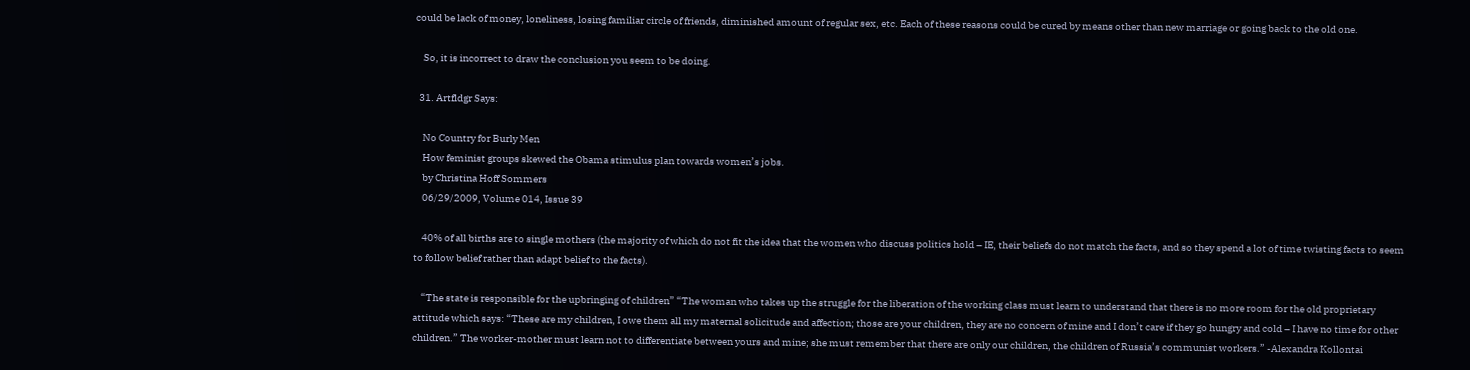could be lack of money, loneliness, losing familiar circle of friends, diminished amount of regular sex, etc. Each of these reasons could be cured by means other than new marriage or going back to the old one.

    So, it is incorrect to draw the conclusion you seem to be doing.

  31. Artfldgr Says:

    No Country for Burly Men
    How feminist groups skewed the Obama stimulus plan towards women’s jobs.
    by Christina Hoff Sommers
    06/29/2009, Volume 014, Issue 39

    40% of all births are to single mothers (the majority of which do not fit the idea that the women who discuss politics hold – IE, their beliefs do not match the facts, and so they spend a lot of time twisting facts to seem to follow belief rather than adapt belief to the facts).

    “The state is responsible for the upbringing of children” “The woman who takes up the struggle for the liberation of the working class must learn to understand that there is no more room for the old proprietary attitude which says: “These are my children, I owe them all my maternal solicitude and affection; those are your children, they are no concern of mine and I don’t care if they go hungry and cold – I have no time for other children.” The worker-mother must learn not to differentiate between yours and mine; she must remember that there are only our children, the children of Russia’s communist workers.” -Alexandra Kollontai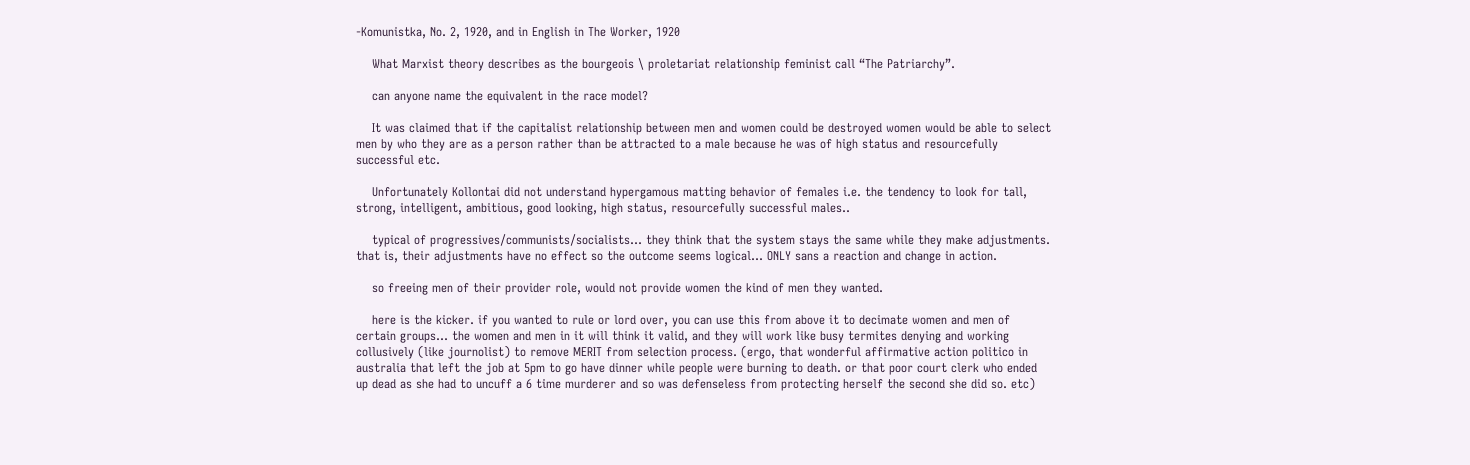-Komunistka, No. 2, 1920, and in English in The Worker, 1920

    What Marxist theory describes as the bourgeois \ proletariat relationship feminist call “The Patriarchy”.

    can anyone name the equivalent in the race model?

    It was claimed that if the capitalist relationship between men and women could be destroyed women would be able to select men by who they are as a person rather than be attracted to a male because he was of high status and resourcefully successful etc.

    Unfortunately Kollontai did not understand hypergamous matting behavior of females i.e. the tendency to look for tall, strong, intelligent, ambitious, good looking, high status, resourcefully successful males..

    typical of progressives/communists/socialists… they think that the system stays the same while they make adjustments. that is, their adjustments have no effect so the outcome seems logical… ONLY sans a reaction and change in action.

    so freeing men of their provider role, would not provide women the kind of men they wanted.

    here is the kicker. if you wanted to rule or lord over, you can use this from above it to decimate women and men of certain groups… the women and men in it will think it valid, and they will work like busy termites denying and working collusively (like journolist) to remove MERIT from selection process. (ergo, that wonderful affirmative action politico in australia that left the job at 5pm to go have dinner while people were burning to death. or that poor court clerk who ended up dead as she had to uncuff a 6 time murderer and so was defenseless from protecting herself the second she did so. etc)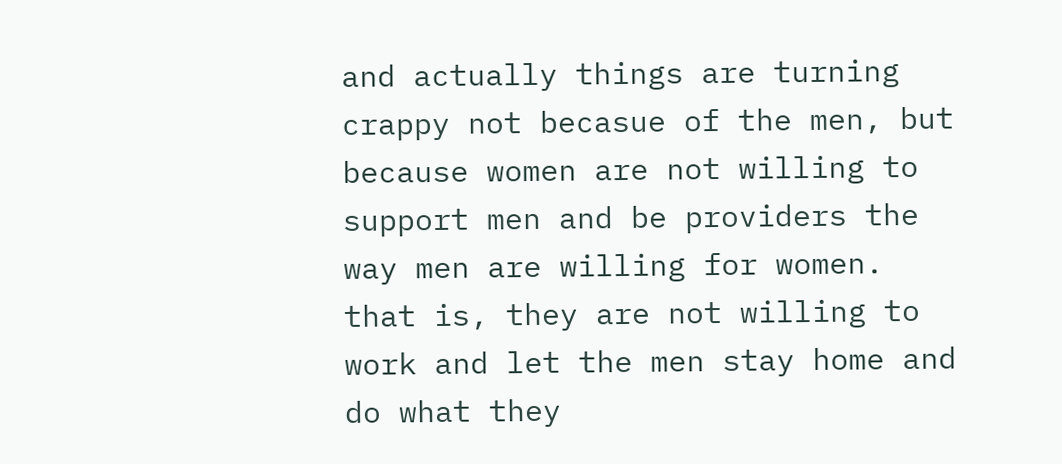and actually things are turning crappy not becasue of the men, but because women are not willing to support men and be providers the way men are willing for women. that is, they are not willing to work and let the men stay home and do what they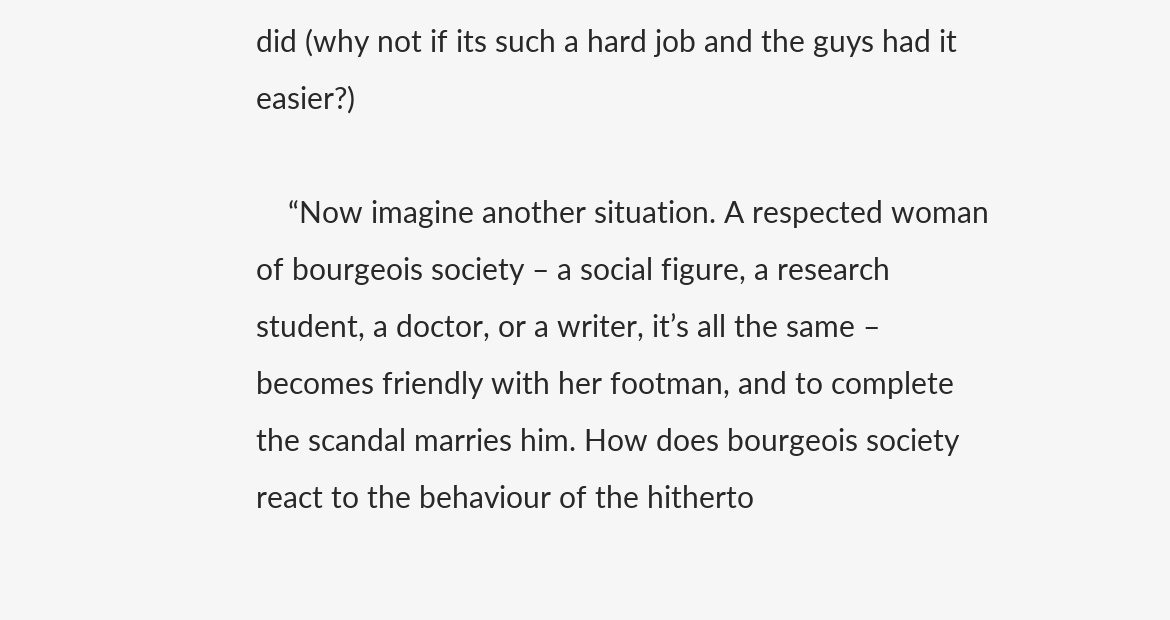did (why not if its such a hard job and the guys had it easier?)

    “Now imagine another situation. A respected woman of bourgeois society – a social figure, a research student, a doctor, or a writer, it’s all the same – becomes friendly with her footman, and to complete the scandal marries him. How does bourgeois society react to the behaviour of the hitherto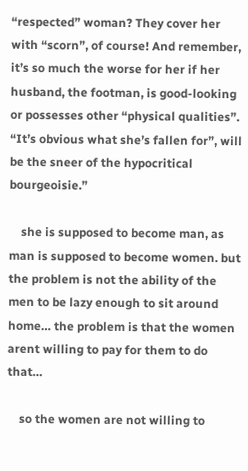“respected” woman? They cover her with “scorn”, of course! And remember, it’s so much the worse for her if her husband, the footman, is good-looking or possesses other “physical qualities”. “It’s obvious what she’s fallen for”, will be the sneer of the hypocritical bourgeoisie.”

    she is supposed to become man, as man is supposed to become women. but the problem is not the ability of the men to be lazy enough to sit around home… the problem is that the women arent willing to pay for them to do that…

    so the women are not willing to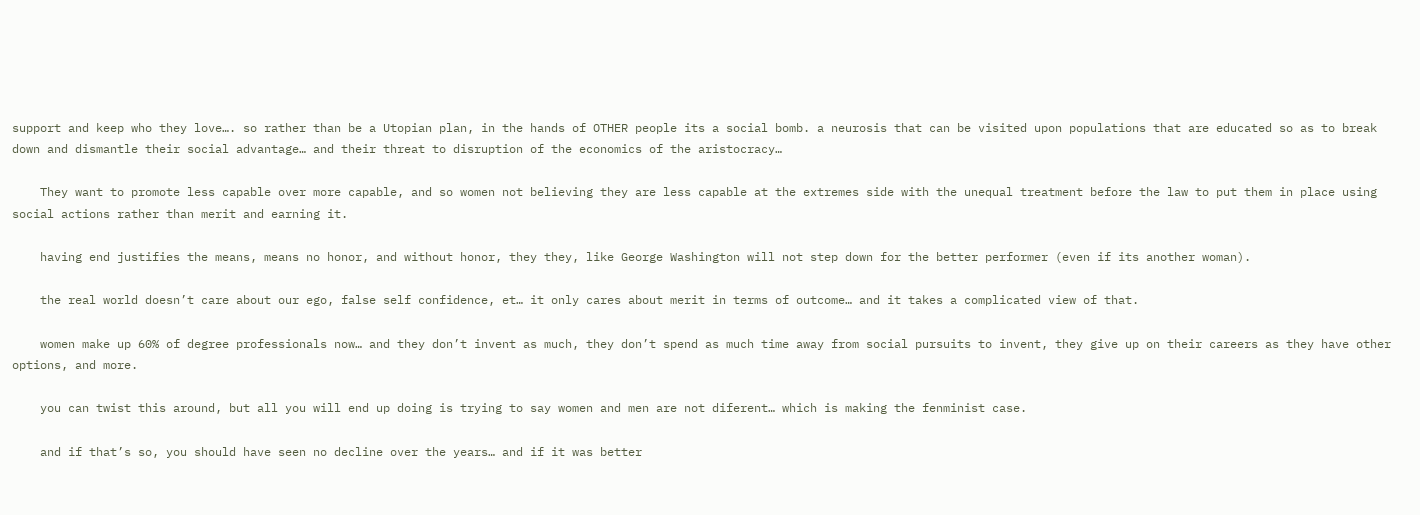support and keep who they love…. so rather than be a Utopian plan, in the hands of OTHER people its a social bomb. a neurosis that can be visited upon populations that are educated so as to break down and dismantle their social advantage… and their threat to disruption of the economics of the aristocracy…

    They want to promote less capable over more capable, and so women not believing they are less capable at the extremes side with the unequal treatment before the law to put them in place using social actions rather than merit and earning it.

    having end justifies the means, means no honor, and without honor, they they, like George Washington will not step down for the better performer (even if its another woman).

    the real world doesn’t care about our ego, false self confidence, et… it only cares about merit in terms of outcome… and it takes a complicated view of that.

    women make up 60% of degree professionals now… and they don’t invent as much, they don’t spend as much time away from social pursuits to invent, they give up on their careers as they have other options, and more.

    you can twist this around, but all you will end up doing is trying to say women and men are not diferent… which is making the fenminist case.

    and if that’s so, you should have seen no decline over the years… and if it was better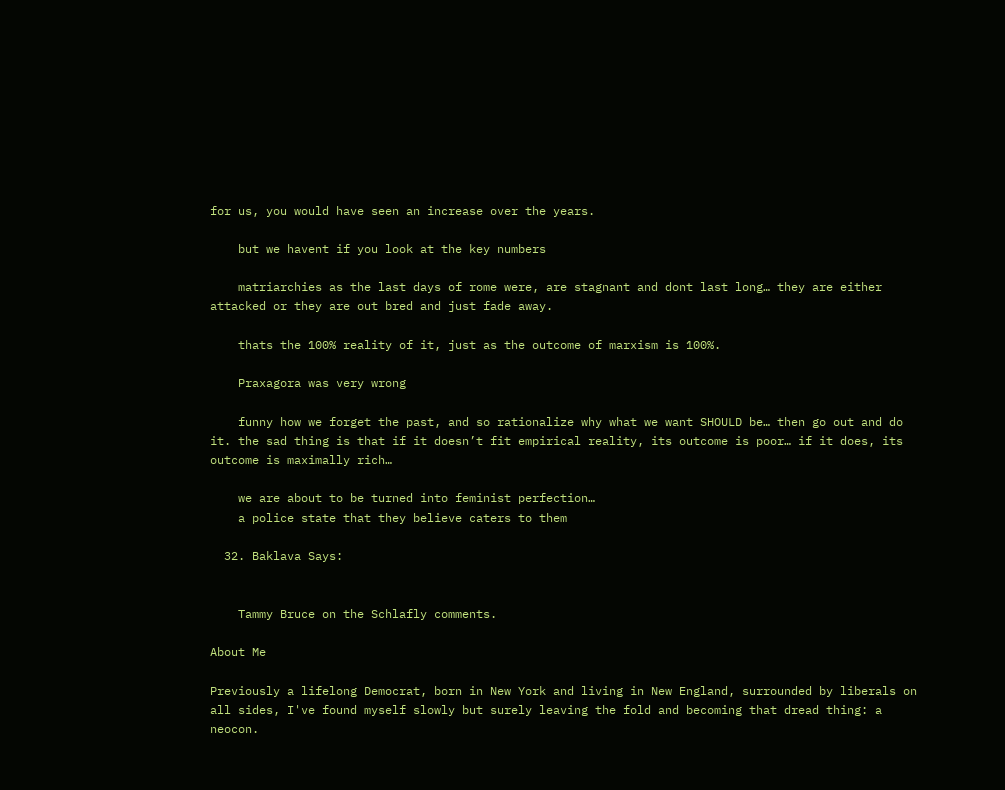for us, you would have seen an increase over the years.

    but we havent if you look at the key numbers

    matriarchies as the last days of rome were, are stagnant and dont last long… they are either attacked or they are out bred and just fade away.

    thats the 100% reality of it, just as the outcome of marxism is 100%.

    Praxagora was very wrong

    funny how we forget the past, and so rationalize why what we want SHOULD be… then go out and do it. the sad thing is that if it doesn’t fit empirical reality, its outcome is poor… if it does, its outcome is maximally rich…

    we are about to be turned into feminist perfection…
    a police state that they believe caters to them

  32. Baklava Says:


    Tammy Bruce on the Schlafly comments.

About Me

Previously a lifelong Democrat, born in New York and living in New England, surrounded by liberals on all sides, I've found myself slowly but surely leaving the fold and becoming that dread thing: a neocon.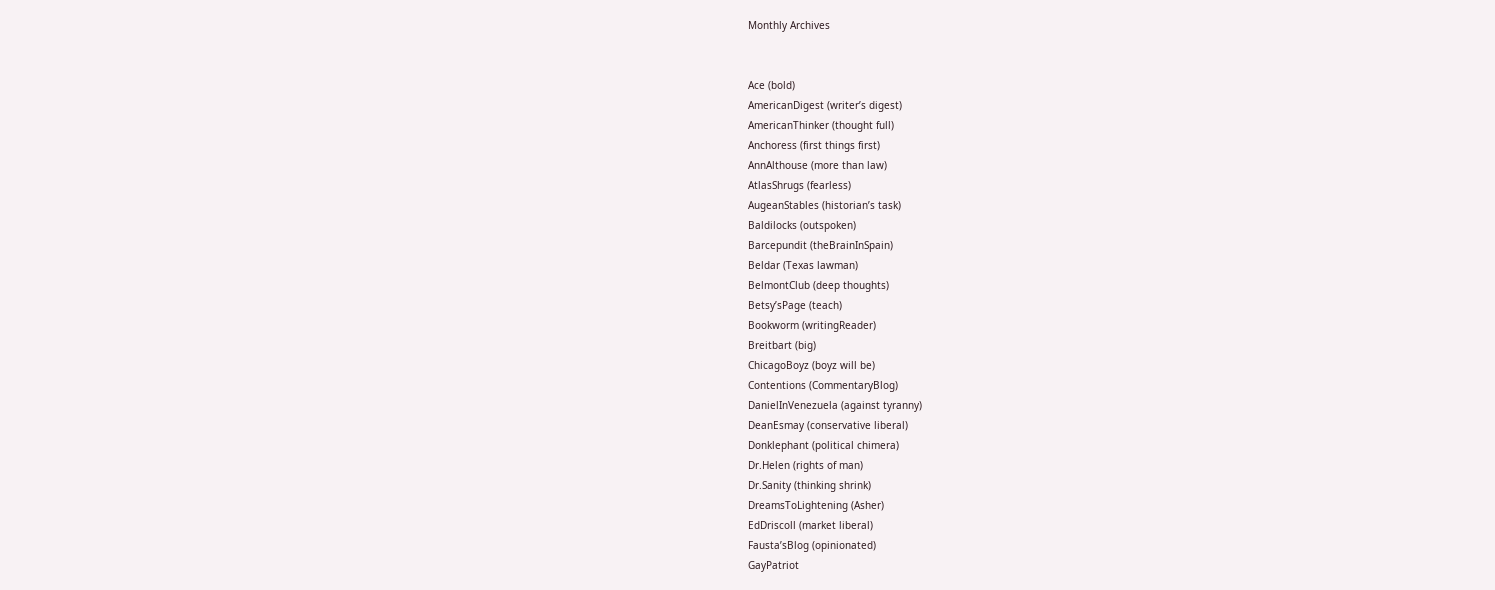Monthly Archives


Ace (bold)
AmericanDigest (writer’s digest)
AmericanThinker (thought full)
Anchoress (first things first)
AnnAlthouse (more than law)
AtlasShrugs (fearless)
AugeanStables (historian’s task)
Baldilocks (outspoken)
Barcepundit (theBrainInSpain)
Beldar (Texas lawman)
BelmontClub (deep thoughts)
Betsy’sPage (teach)
Bookworm (writingReader)
Breitbart (big)
ChicagoBoyz (boyz will be)
Contentions (CommentaryBlog)
DanielInVenezuela (against tyranny)
DeanEsmay (conservative liberal)
Donklephant (political chimera)
Dr.Helen (rights of man)
Dr.Sanity (thinking shrink)
DreamsToLightening (Asher)
EdDriscoll (market liberal)
Fausta’sBlog (opinionated)
GayPatriot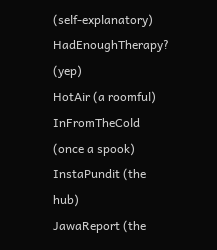(self-explanatory)
HadEnoughTherapy? (yep)
HotAir (a roomful)
InFromTheCold (once a spook)
InstaPundit (the hub)
JawaReport (the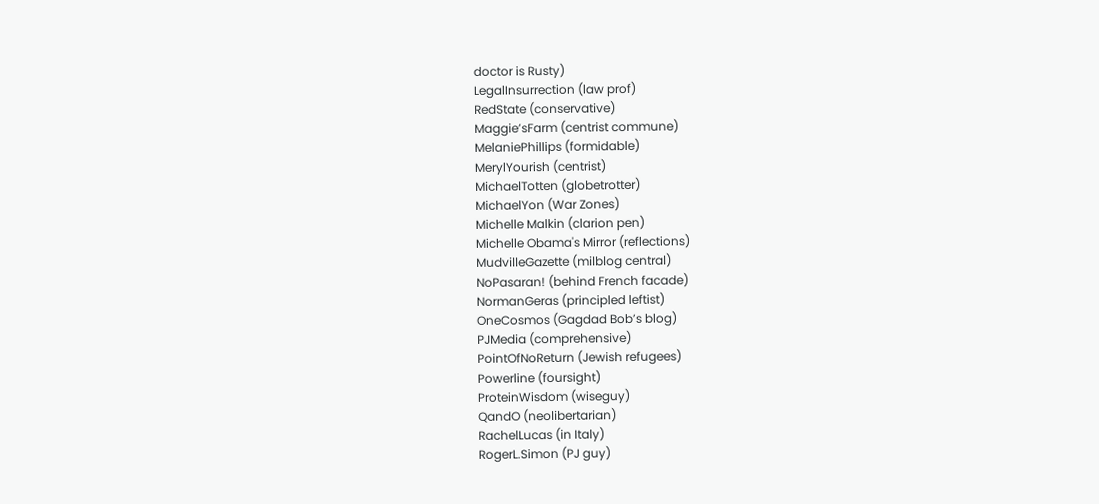doctor is Rusty)
LegalInsurrection (law prof)
RedState (conservative)
Maggie’sFarm (centrist commune)
MelaniePhillips (formidable)
MerylYourish (centrist)
MichaelTotten (globetrotter)
MichaelYon (War Zones)
Michelle Malkin (clarion pen)
Michelle Obama's Mirror (reflections)
MudvilleGazette (milblog central)
NoPasaran! (behind French facade)
NormanGeras (principled leftist)
OneCosmos (Gagdad Bob’s blog)
PJMedia (comprehensive)
PointOfNoReturn (Jewish refugees)
Powerline (foursight)
ProteinWisdom (wiseguy)
QandO (neolibertarian)
RachelLucas (in Italy)
RogerL.Simon (PJ guy)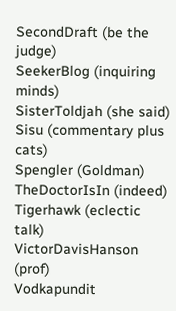SecondDraft (be the judge)
SeekerBlog (inquiring minds)
SisterToldjah (she said)
Sisu (commentary plus cats)
Spengler (Goldman)
TheDoctorIsIn (indeed)
Tigerhawk (eclectic talk)
VictorDavisHanson (prof)
Vodkapundit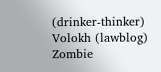(drinker-thinker)
Volokh (lawblog)
Zombie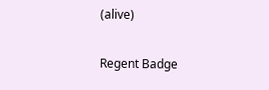(alive)

Regent Badge